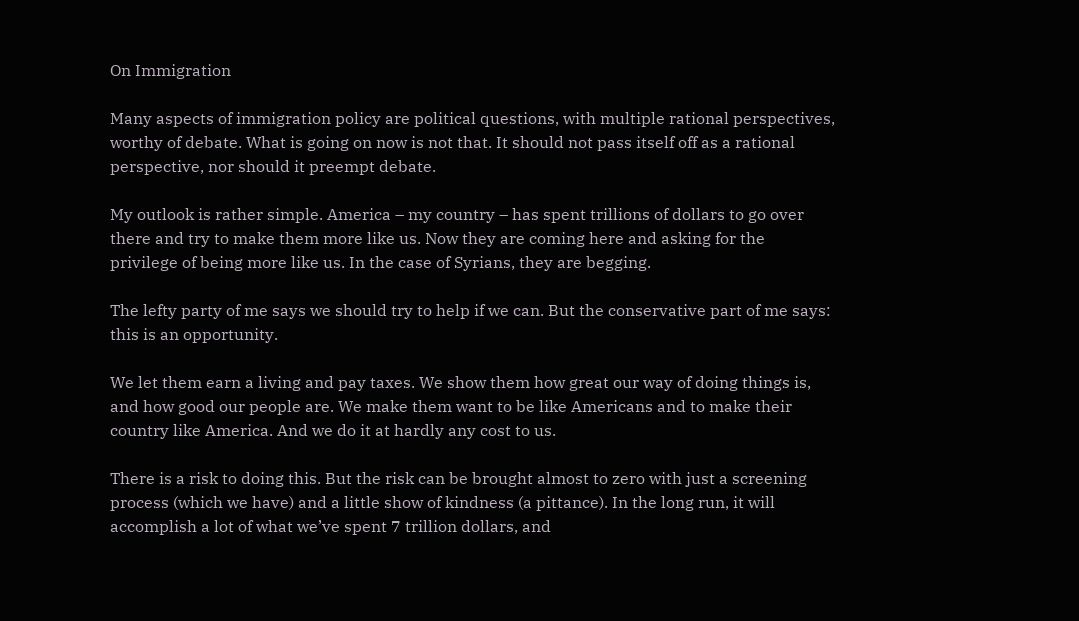On Immigration

Many aspects of immigration policy are political questions, with multiple rational perspectives, worthy of debate. What is going on now is not that. It should not pass itself off as a rational perspective, nor should it preempt debate.

My outlook is rather simple. America – my country – has spent trillions of dollars to go over there and try to make them more like us. Now they are coming here and asking for the privilege of being more like us. In the case of Syrians, they are begging.

The lefty party of me says we should try to help if we can. But the conservative part of me says: this is an opportunity.

We let them earn a living and pay taxes. We show them how great our way of doing things is, and how good our people are. We make them want to be like Americans and to make their country like America. And we do it at hardly any cost to us.

There is a risk to doing this. But the risk can be brought almost to zero with just a screening process (which we have) and a little show of kindness (a pittance). In the long run, it will accomplish a lot of what we’ve spent 7 trillion dollars, and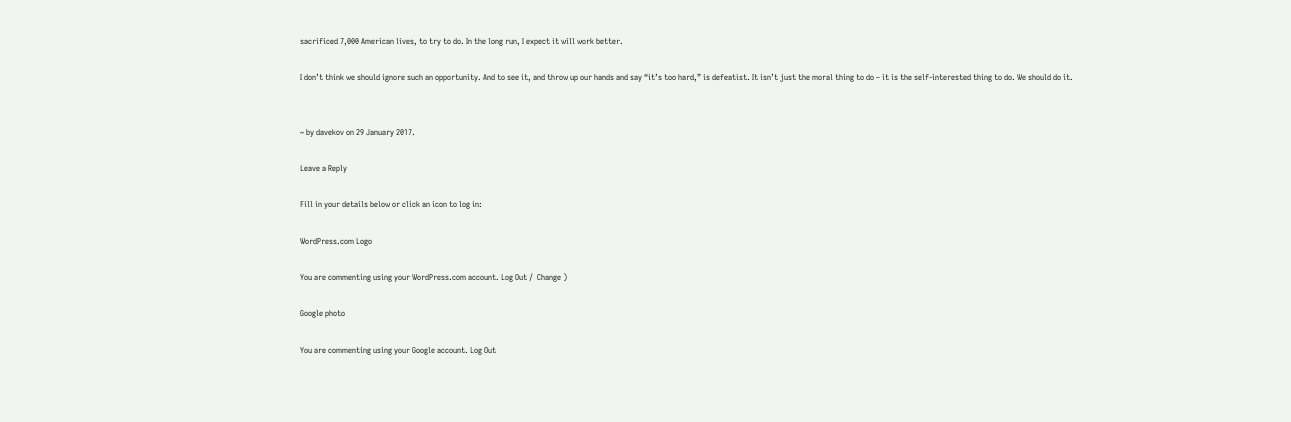sacrificed 7,000 American lives, to try to do. In the long run, I expect it will work better.

I don’t think we should ignore such an opportunity. And to see it, and throw up our hands and say “it’s too hard,” is defeatist. It isn’t just the moral thing to do – it is the self-interested thing to do. We should do it.


~ by davekov on 29 January 2017.

Leave a Reply

Fill in your details below or click an icon to log in:

WordPress.com Logo

You are commenting using your WordPress.com account. Log Out /  Change )

Google photo

You are commenting using your Google account. Log Out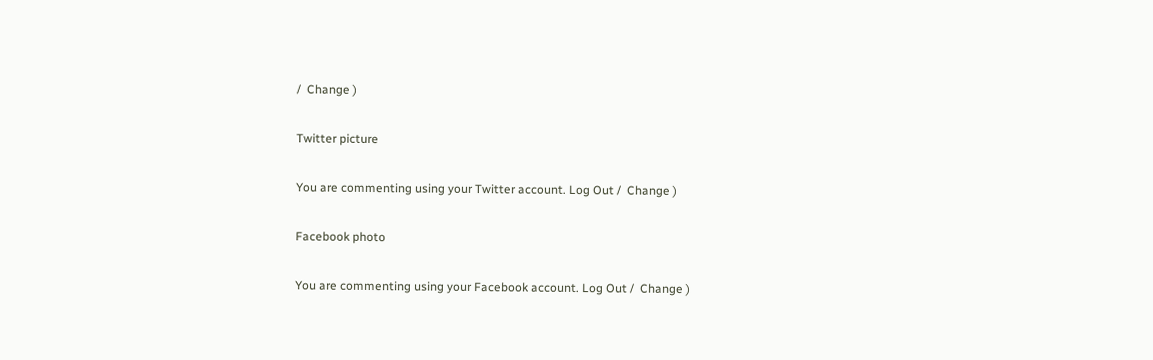/  Change )

Twitter picture

You are commenting using your Twitter account. Log Out /  Change )

Facebook photo

You are commenting using your Facebook account. Log Out /  Change )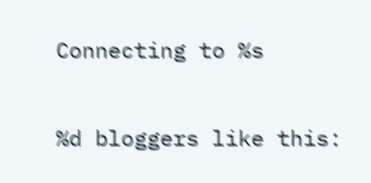Connecting to %s

%d bloggers like this: